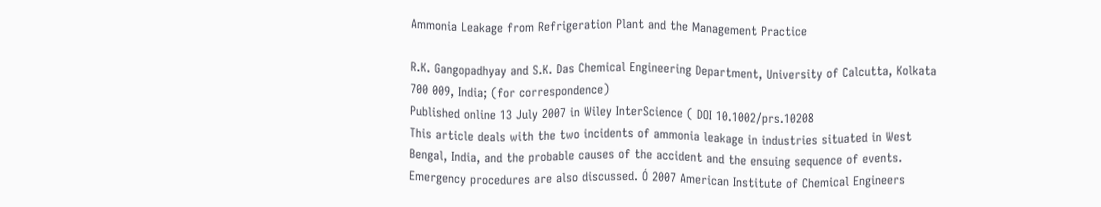Ammonia Leakage from Refrigeration Plant and the Management Practice

R.K. Gangopadhyay and S.K. Das Chemical Engineering Department, University of Calcutta, Kolkata 700 009, India; (for correspondence)
Published online 13 July 2007 in Wiley InterScience ( DOI 10.1002/prs.10208
This article deals with the two incidents of ammonia leakage in industries situated in West Bengal, India, and the probable causes of the accident and the ensuing sequence of events. Emergency procedures are also discussed. Ó 2007 American Institute of Chemical Engineers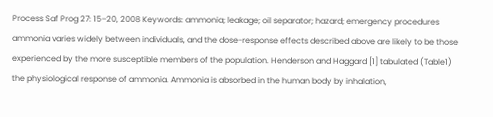Process Saf Prog 27: 15–20, 2008 Keywords: ammonia; leakage; oil separator; hazard; emergency procedures ammonia varies widely between individuals, and the dose-response effects described above are likely to be those experienced by the more susceptible members of the population. Henderson and Haggard [1] tabulated (Table1) the physiological response of ammonia. Ammonia is absorbed in the human body by inhalation,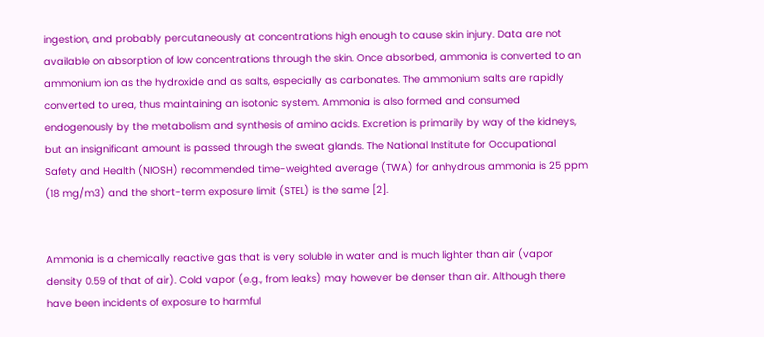ingestion, and probably percutaneously at concentrations high enough to cause skin injury. Data are not available on absorption of low concentrations through the skin. Once absorbed, ammonia is converted to an ammonium ion as the hydroxide and as salts, especially as carbonates. The ammonium salts are rapidly converted to urea, thus maintaining an isotonic system. Ammonia is also formed and consumed endogenously by the metabolism and synthesis of amino acids. Excretion is primarily by way of the kidneys, but an insignificant amount is passed through the sweat glands. The National Institute for Occupational Safety and Health (NIOSH) recommended time-weighted average (TWA) for anhydrous ammonia is 25 ppm (18 mg/m3) and the short-term exposure limit (STEL) is the same [2].


Ammonia is a chemically reactive gas that is very soluble in water and is much lighter than air (vapor density 0.59 of that of air). Cold vapor (e.g., from leaks) may however be denser than air. Although there have been incidents of exposure to harmful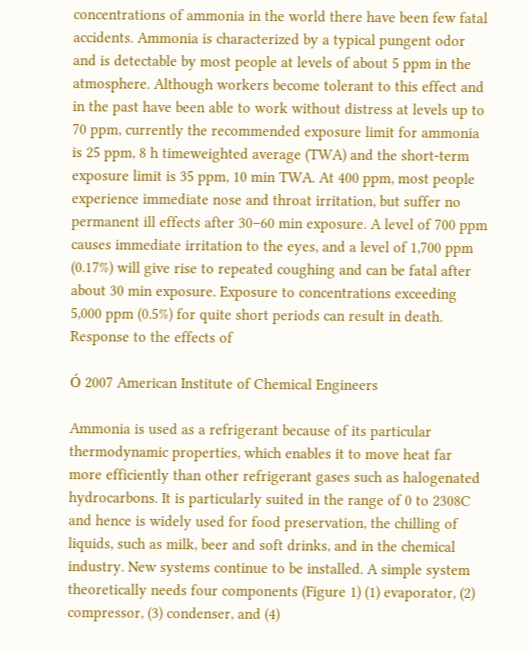concentrations of ammonia in the world there have been few fatal accidents. Ammonia is characterized by a typical pungent odor and is detectable by most people at levels of about 5 ppm in the atmosphere. Although workers become tolerant to this effect and in the past have been able to work without distress at levels up to 70 ppm, currently the recommended exposure limit for ammonia is 25 ppm, 8 h timeweighted average (TWA) and the short-term exposure limit is 35 ppm, 10 min TWA. At 400 ppm, most people experience immediate nose and throat irritation, but suffer no permanent ill effects after 30–60 min exposure. A level of 700 ppm causes immediate irritation to the eyes, and a level of 1,700 ppm (0.17%) will give rise to repeated coughing and can be fatal after about 30 min exposure. Exposure to concentrations exceeding 5,000 ppm (0.5%) for quite short periods can result in death. Response to the effects of

Ó 2007 American Institute of Chemical Engineers

Ammonia is used as a refrigerant because of its particular thermodynamic properties, which enables it to move heat far more efficiently than other refrigerant gases such as halogenated hydrocarbons. It is particularly suited in the range of 0 to 2308C and hence is widely used for food preservation, the chilling of liquids, such as milk, beer and soft drinks, and in the chemical industry. New systems continue to be installed. A simple system theoretically needs four components (Figure 1) (1) evaporator, (2) compressor, (3) condenser, and (4)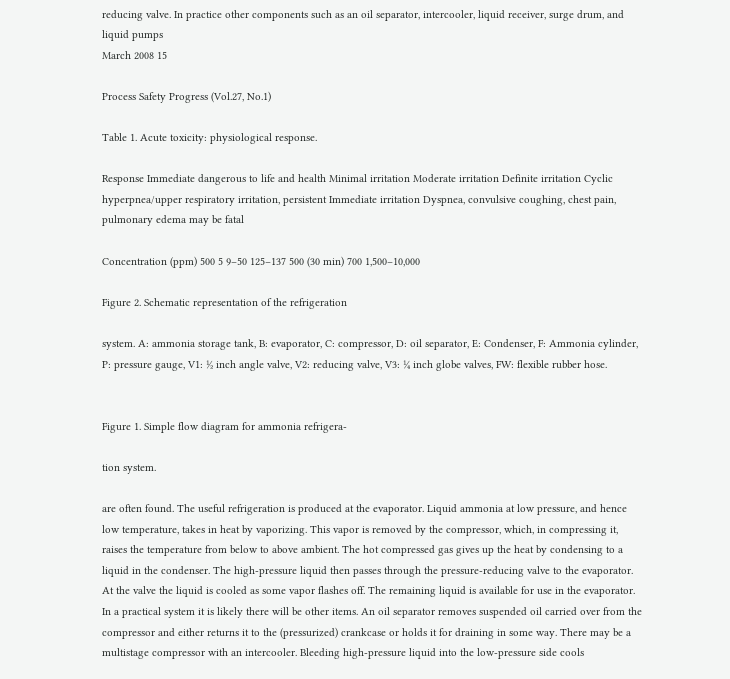reducing valve. In practice other components such as an oil separator, intercooler, liquid receiver, surge drum, and liquid pumps
March 2008 15

Process Safety Progress (Vol.27, No.1)

Table 1. Acute toxicity: physiological response.

Response Immediate dangerous to life and health Minimal irritation Moderate irritation Definite irritation Cyclic hyperpnea/upper respiratory irritation, persistent Immediate irritation Dyspnea, convulsive coughing, chest pain, pulmonary edema may be fatal

Concentration (ppm) 500 5 9–50 125–137 500 (30 min) 700 1,500–10,000

Figure 2. Schematic representation of the refrigeration

system. A: ammonia storage tank, B: evaporator, C: compressor, D: oil separator, E: Condenser, F: Ammonia cylinder, P: pressure gauge, V1: ½ inch angle valve, V2: reducing valve, V3: ¼ inch globe valves, FW: flexible rubber hose.


Figure 1. Simple flow diagram for ammonia refrigera-

tion system.

are often found. The useful refrigeration is produced at the evaporator. Liquid ammonia at low pressure, and hence low temperature, takes in heat by vaporizing. This vapor is removed by the compressor, which, in compressing it, raises the temperature from below to above ambient. The hot compressed gas gives up the heat by condensing to a liquid in the condenser. The high-pressure liquid then passes through the pressure-reducing valve to the evaporator. At the valve the liquid is cooled as some vapor flashes off. The remaining liquid is available for use in the evaporator. In a practical system it is likely there will be other items. An oil separator removes suspended oil carried over from the compressor and either returns it to the (pressurized) crankcase or holds it for draining in some way. There may be a multistage compressor with an intercooler. Bleeding high-pressure liquid into the low-pressure side cools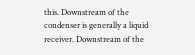this. Downstream of the condenser is generally a liquid receiver. Downstream of the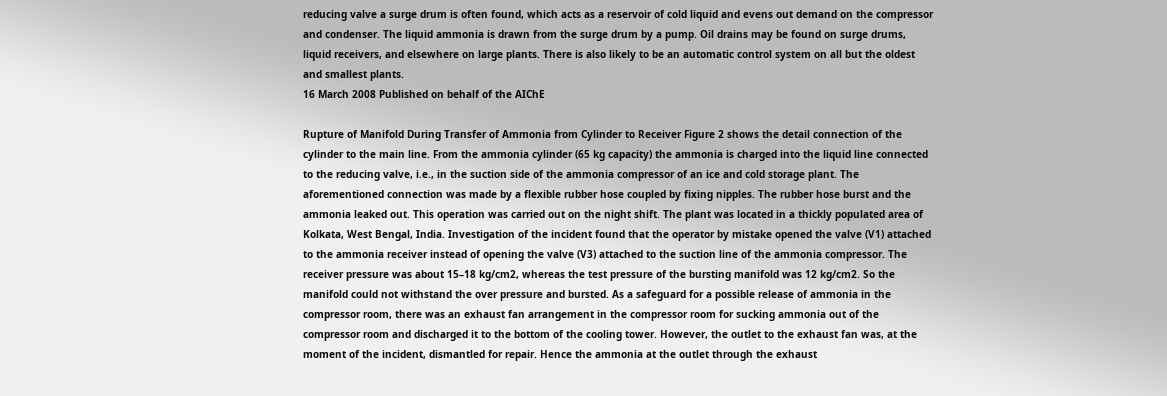reducing valve a surge drum is often found, which acts as a reservoir of cold liquid and evens out demand on the compressor and condenser. The liquid ammonia is drawn from the surge drum by a pump. Oil drains may be found on surge drums, liquid receivers, and elsewhere on large plants. There is also likely to be an automatic control system on all but the oldest and smallest plants.
16 March 2008 Published on behalf of the AIChE

Rupture of Manifold During Transfer of Ammonia from Cylinder to Receiver Figure 2 shows the detail connection of the cylinder to the main line. From the ammonia cylinder (65 kg capacity) the ammonia is charged into the liquid line connected to the reducing valve, i.e., in the suction side of the ammonia compressor of an ice and cold storage plant. The aforementioned connection was made by a flexible rubber hose coupled by fixing nipples. The rubber hose burst and the ammonia leaked out. This operation was carried out on the night shift. The plant was located in a thickly populated area of Kolkata, West Bengal, India. Investigation of the incident found that the operator by mistake opened the valve (V1) attached to the ammonia receiver instead of opening the valve (V3) attached to the suction line of the ammonia compressor. The receiver pressure was about 15–18 kg/cm2, whereas the test pressure of the bursting manifold was 12 kg/cm2. So the manifold could not withstand the over pressure and bursted. As a safeguard for a possible release of ammonia in the compressor room, there was an exhaust fan arrangement in the compressor room for sucking ammonia out of the compressor room and discharged it to the bottom of the cooling tower. However, the outlet to the exhaust fan was, at the moment of the incident, dismantled for repair. Hence the ammonia at the outlet through the exhaust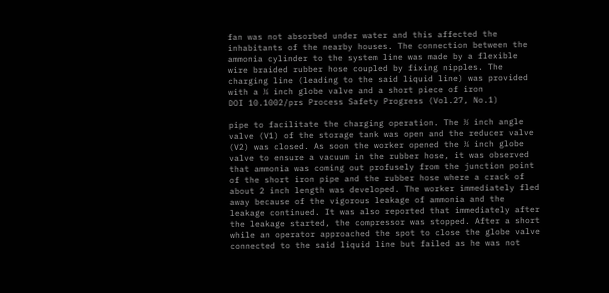fan was not absorbed under water and this affected the inhabitants of the nearby houses. The connection between the ammonia cylinder to the system line was made by a flexible wire braided rubber hose coupled by fixing nipples. The charging line (leading to the said liquid line) was provided with a ¼ inch globe valve and a short piece of iron
DOI 10.1002/prs Process Safety Progress (Vol.27, No.1)

pipe to facilitate the charging operation. The ½ inch angle valve (V1) of the storage tank was open and the reducer valve (V2) was closed. As soon the worker opened the ¼ inch globe valve to ensure a vacuum in the rubber hose, it was observed that ammonia was coming out profusely from the junction point of the short iron pipe and the rubber hose where a crack of about 2 inch length was developed. The worker immediately fled away because of the vigorous leakage of ammonia and the leakage continued. It was also reported that immediately after the leakage started, the compressor was stopped. After a short while an operator approached the spot to close the globe valve connected to the said liquid line but failed as he was not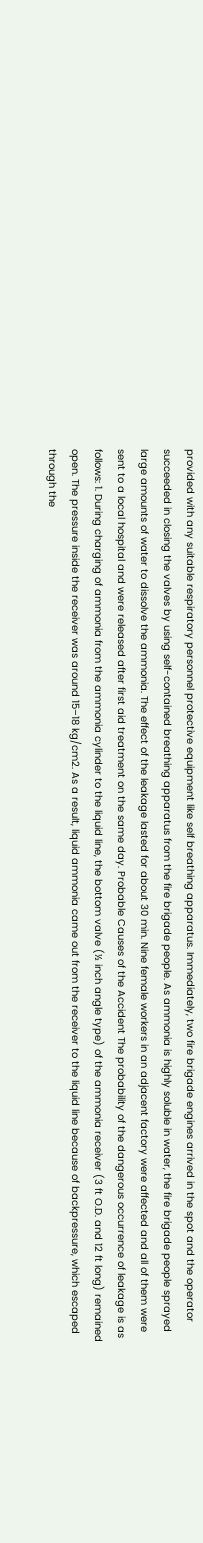provided with any suitable respiratory personnel protective equipment like self breathing apparatus. Immediately, two fire brigade engines arrived in the spot and the operator succeeded in closing the valves by using self-contained breathing apparatus from the fire brigade people. As ammonia is highly soluble in water, the fire brigade people sprayed large amounts of water to dissolve the ammonia. The effect of the leakage lasted for about 30 min. Nine female workers in an adjacent factory were affected and all of them were sent to a local hospital and were released after first aid treatment on the same day. Probable Causes of the Accident The probability of the dangerous occurrence of leakage is as follows: 1. During charging of ammonia from the ammonia cylinder to the liquid line, the bottom valve (½ inch angle type) of the ammonia receiver (3 ft O.D. and 12 ft long) remained open. The pressure inside the receiver was around 15–18 kg/cm2. As a result, liquid ammonia came out from the receiver to the liquid line because of backpressure, which escaped through the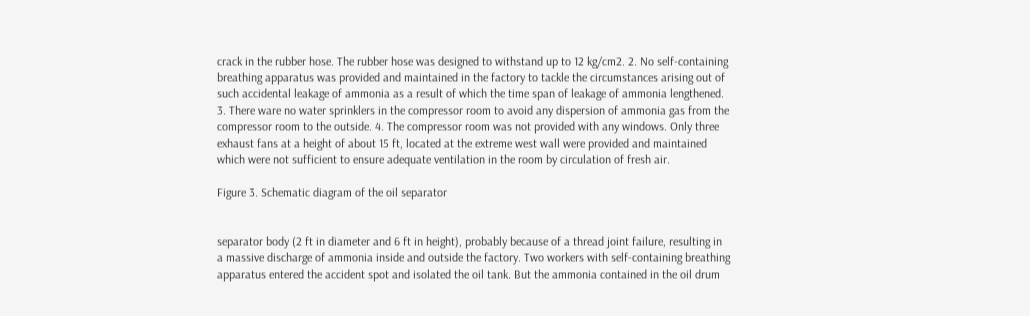crack in the rubber hose. The rubber hose was designed to withstand up to 12 kg/cm2. 2. No self-containing breathing apparatus was provided and maintained in the factory to tackle the circumstances arising out of such accidental leakage of ammonia as a result of which the time span of leakage of ammonia lengthened. 3. There ware no water sprinklers in the compressor room to avoid any dispersion of ammonia gas from the compressor room to the outside. 4. The compressor room was not provided with any windows. Only three exhaust fans at a height of about 15 ft, located at the extreme west wall were provided and maintained which were not sufficient to ensure adequate ventilation in the room by circulation of fresh air.

Figure 3. Schematic diagram of the oil separator


separator body (2 ft in diameter and 6 ft in height), probably because of a thread joint failure, resulting in a massive discharge of ammonia inside and outside the factory. Two workers with self-containing breathing apparatus entered the accident spot and isolated the oil tank. But the ammonia contained in the oil drum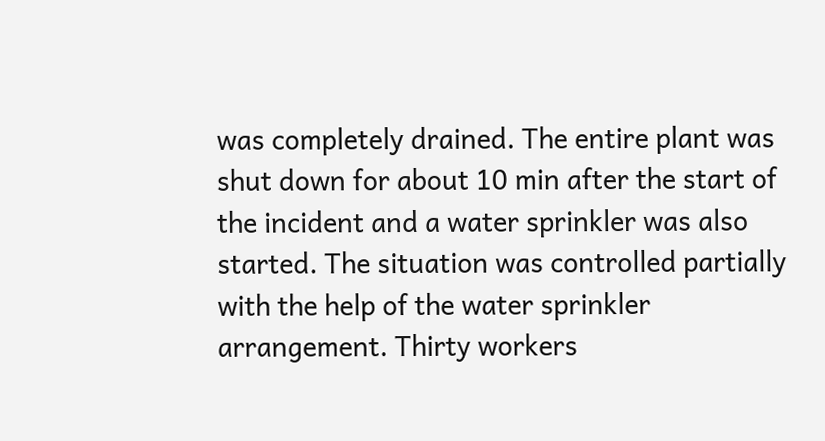was completely drained. The entire plant was shut down for about 10 min after the start of the incident and a water sprinkler was also started. The situation was controlled partially with the help of the water sprinkler arrangement. Thirty workers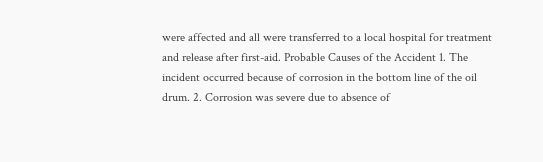were affected and all were transferred to a local hospital for treatment and release after first-aid. Probable Causes of the Accident 1. The incident occurred because of corrosion in the bottom line of the oil drum. 2. Corrosion was severe due to absence of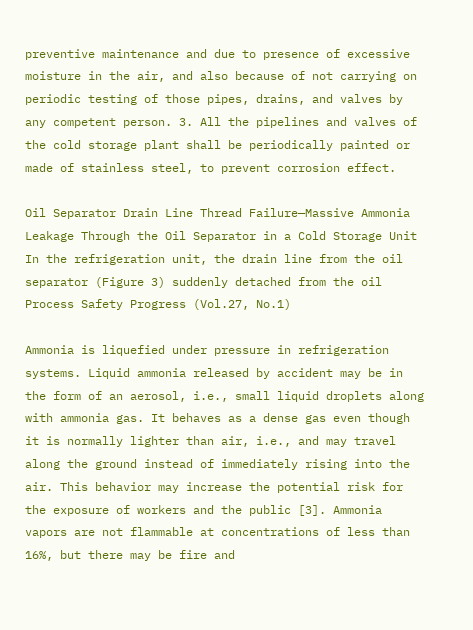preventive maintenance and due to presence of excessive moisture in the air, and also because of not carrying on periodic testing of those pipes, drains, and valves by any competent person. 3. All the pipelines and valves of the cold storage plant shall be periodically painted or made of stainless steel, to prevent corrosion effect.

Oil Separator Drain Line Thread Failure—Massive Ammonia Leakage Through the Oil Separator in a Cold Storage Unit In the refrigeration unit, the drain line from the oil separator (Figure 3) suddenly detached from the oil
Process Safety Progress (Vol.27, No.1)

Ammonia is liquefied under pressure in refrigeration systems. Liquid ammonia released by accident may be in the form of an aerosol, i.e., small liquid droplets along with ammonia gas. It behaves as a dense gas even though it is normally lighter than air, i.e., and may travel along the ground instead of immediately rising into the air. This behavior may increase the potential risk for the exposure of workers and the public [3]. Ammonia vapors are not flammable at concentrations of less than 16%, but there may be fire and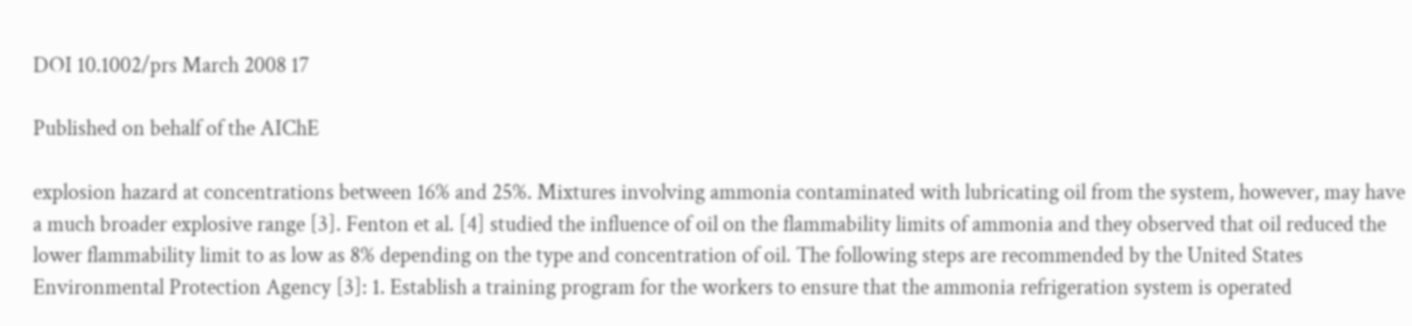DOI 10.1002/prs March 2008 17

Published on behalf of the AIChE

explosion hazard at concentrations between 16% and 25%. Mixtures involving ammonia contaminated with lubricating oil from the system, however, may have a much broader explosive range [3]. Fenton et al. [4] studied the influence of oil on the flammability limits of ammonia and they observed that oil reduced the lower flammability limit to as low as 8% depending on the type and concentration of oil. The following steps are recommended by the United States Environmental Protection Agency [3]: 1. Establish a training program for the workers to ensure that the ammonia refrigeration system is operated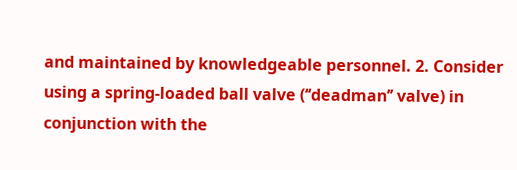and maintained by knowledgeable personnel. 2. Consider using a spring-loaded ball valve (‘‘deadman’’ valve) in conjunction with the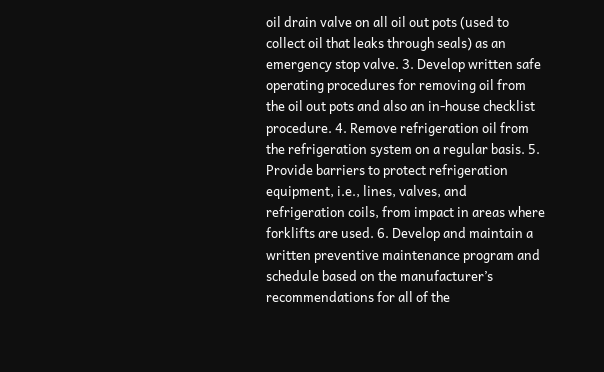oil drain valve on all oil out pots (used to collect oil that leaks through seals) as an emergency stop valve. 3. Develop written safe operating procedures for removing oil from the oil out pots and also an in-house checklist procedure. 4. Remove refrigeration oil from the refrigeration system on a regular basis. 5. Provide barriers to protect refrigeration equipment, i.e., lines, valves, and refrigeration coils, from impact in areas where forklifts are used. 6. Develop and maintain a written preventive maintenance program and schedule based on the manufacturer’s recommendations for all of the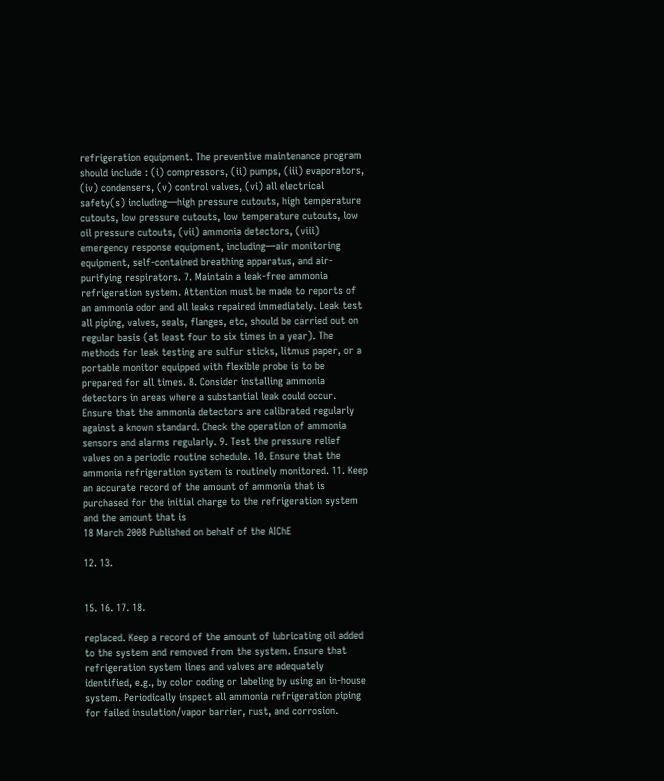refrigeration equipment. The preventive maintenance program should include : (i) compressors, (ii) pumps, (iii) evaporators, (iv) condensers, (v) control valves, (vi) all electrical safety(s) including—high pressure cutouts, high temperature cutouts, low pressure cutouts, low temperature cutouts, low oil pressure cutouts, (vii) ammonia detectors, (viii) emergency response equipment, including—air monitoring equipment, self-contained breathing apparatus, and air-purifying respirators. 7. Maintain a leak-free ammonia refrigeration system. Attention must be made to reports of an ammonia odor and all leaks repaired immediately. Leak test all piping, valves, seals, flanges, etc, should be carried out on regular basis (at least four to six times in a year). The methods for leak testing are sulfur sticks, litmus paper, or a portable monitor equipped with flexible probe is to be prepared for all times. 8. Consider installing ammonia detectors in areas where a substantial leak could occur. Ensure that the ammonia detectors are calibrated regularly against a known standard. Check the operation of ammonia sensors and alarms regularly. 9. Test the pressure relief valves on a periodic routine schedule. 10. Ensure that the ammonia refrigeration system is routinely monitored. 11. Keep an accurate record of the amount of ammonia that is purchased for the initial charge to the refrigeration system and the amount that is
18 March 2008 Published on behalf of the AIChE

12. 13.


15. 16. 17. 18.

replaced. Keep a record of the amount of lubricating oil added to the system and removed from the system. Ensure that refrigeration system lines and valves are adequately identified, e.g., by color coding or labeling by using an in-house system. Periodically inspect all ammonia refrigeration piping for failed insulation/vapor barrier, rust, and corrosion.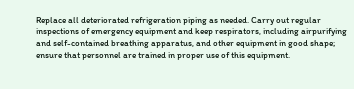Replace all deteriorated refrigeration piping as needed. Carry out regular inspections of emergency equipment and keep respirators, including airpurifying and self-contained breathing apparatus, and other equipment in good shape; ensure that personnel are trained in proper use of this equipment.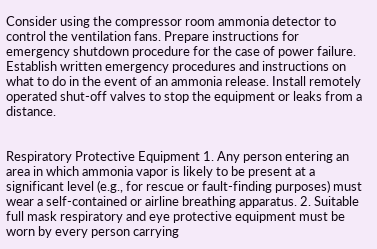Consider using the compressor room ammonia detector to control the ventilation fans. Prepare instructions for emergency shutdown procedure for the case of power failure. Establish written emergency procedures and instructions on what to do in the event of an ammonia release. Install remotely operated shut-off valves to stop the equipment or leaks from a distance.


Respiratory Protective Equipment 1. Any person entering an area in which ammonia vapor is likely to be present at a significant level (e.g., for rescue or fault-finding purposes) must wear a self-contained or airline breathing apparatus. 2. Suitable full mask respiratory and eye protective equipment must be worn by every person carrying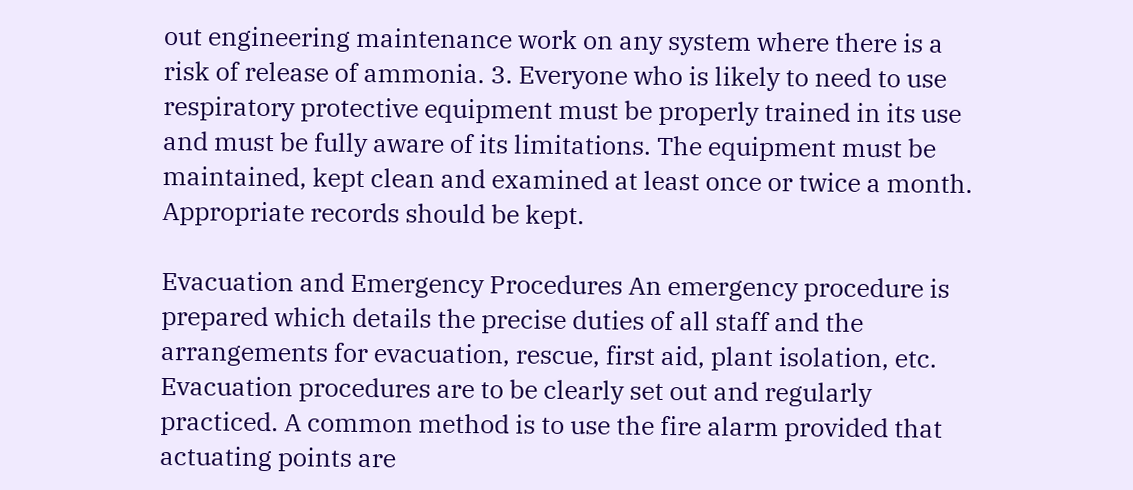out engineering maintenance work on any system where there is a risk of release of ammonia. 3. Everyone who is likely to need to use respiratory protective equipment must be properly trained in its use and must be fully aware of its limitations. The equipment must be maintained, kept clean and examined at least once or twice a month. Appropriate records should be kept.

Evacuation and Emergency Procedures An emergency procedure is prepared which details the precise duties of all staff and the arrangements for evacuation, rescue, first aid, plant isolation, etc. Evacuation procedures are to be clearly set out and regularly practiced. A common method is to use the fire alarm provided that actuating points are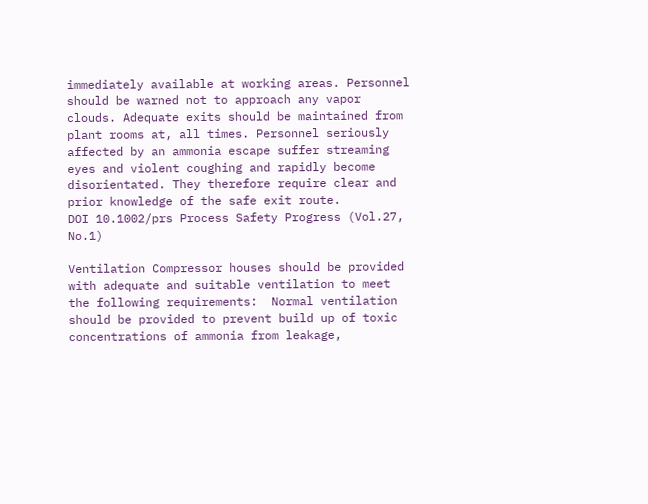immediately available at working areas. Personnel should be warned not to approach any vapor clouds. Adequate exits should be maintained from plant rooms at, all times. Personnel seriously affected by an ammonia escape suffer streaming eyes and violent coughing and rapidly become disorientated. They therefore require clear and prior knowledge of the safe exit route.
DOI 10.1002/prs Process Safety Progress (Vol.27, No.1)

Ventilation Compressor houses should be provided with adequate and suitable ventilation to meet the following requirements:  Normal ventilation should be provided to prevent build up of toxic concentrations of ammonia from leakage,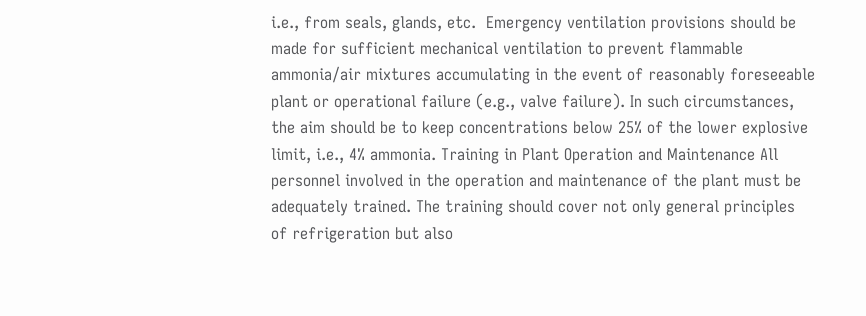i.e., from seals, glands, etc.  Emergency ventilation provisions should be made for sufficient mechanical ventilation to prevent flammable ammonia/air mixtures accumulating in the event of reasonably foreseeable plant or operational failure (e.g., valve failure). In such circumstances, the aim should be to keep concentrations below 25% of the lower explosive limit, i.e., 4% ammonia. Training in Plant Operation and Maintenance All personnel involved in the operation and maintenance of the plant must be adequately trained. The training should cover not only general principles of refrigeration but also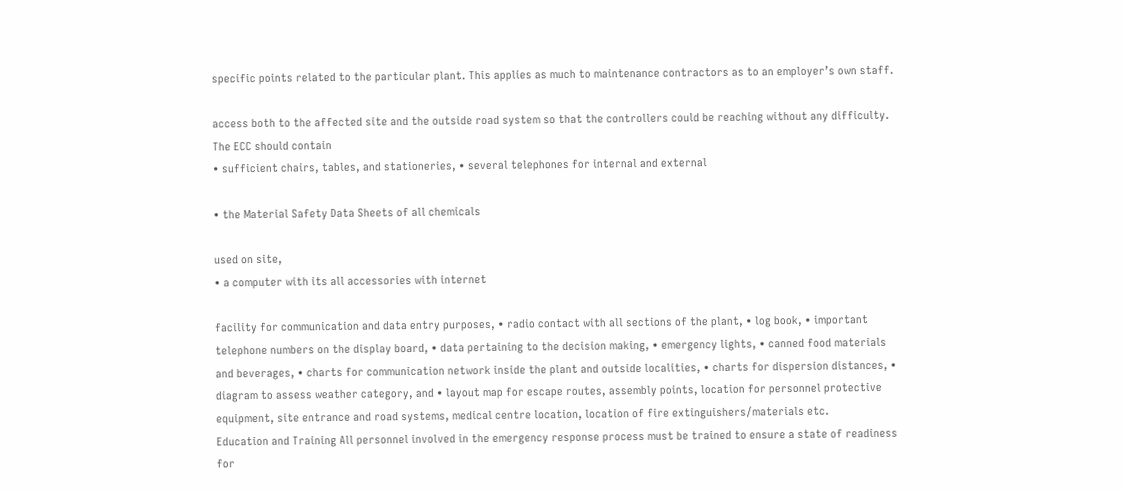specific points related to the particular plant. This applies as much to maintenance contractors as to an employer’s own staff.

access both to the affected site and the outside road system so that the controllers could be reaching without any difficulty. The ECC should contain
• sufficient chairs, tables, and stationeries, • several telephones for internal and external

• the Material Safety Data Sheets of all chemicals

used on site,
• a computer with its all accessories with internet

facility for communication and data entry purposes, • radio contact with all sections of the plant, • log book, • important telephone numbers on the display board, • data pertaining to the decision making, • emergency lights, • canned food materials and beverages, • charts for communication network inside the plant and outside localities, • charts for dispersion distances, • diagram to assess weather category, and • layout map for escape routes, assembly points, location for personnel protective equipment, site entrance and road systems, medical centre location, location of fire extinguishers/materials etc.
Education and Training All personnel involved in the emergency response process must be trained to ensure a state of readiness for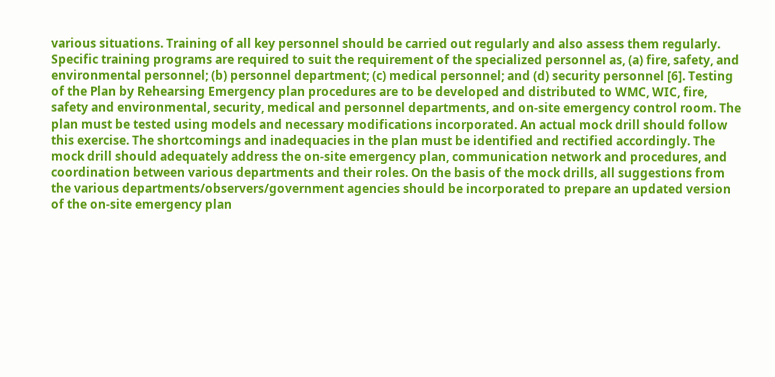various situations. Training of all key personnel should be carried out regularly and also assess them regularly. Specific training programs are required to suit the requirement of the specialized personnel as, (a) fire, safety, and environmental personnel; (b) personnel department; (c) medical personnel; and (d) security personnel [6]. Testing of the Plan by Rehearsing Emergency plan procedures are to be developed and distributed to WMC, WIC, fire, safety and environmental, security, medical and personnel departments, and on-site emergency control room. The plan must be tested using models and necessary modifications incorporated. An actual mock drill should follow this exercise. The shortcomings and inadequacies in the plan must be identified and rectified accordingly. The mock drill should adequately address the on-site emergency plan, communication network and procedures, and coordination between various departments and their roles. On the basis of the mock drills, all suggestions from the various departments/observers/government agencies should be incorporated to prepare an updated version of the on-site emergency plan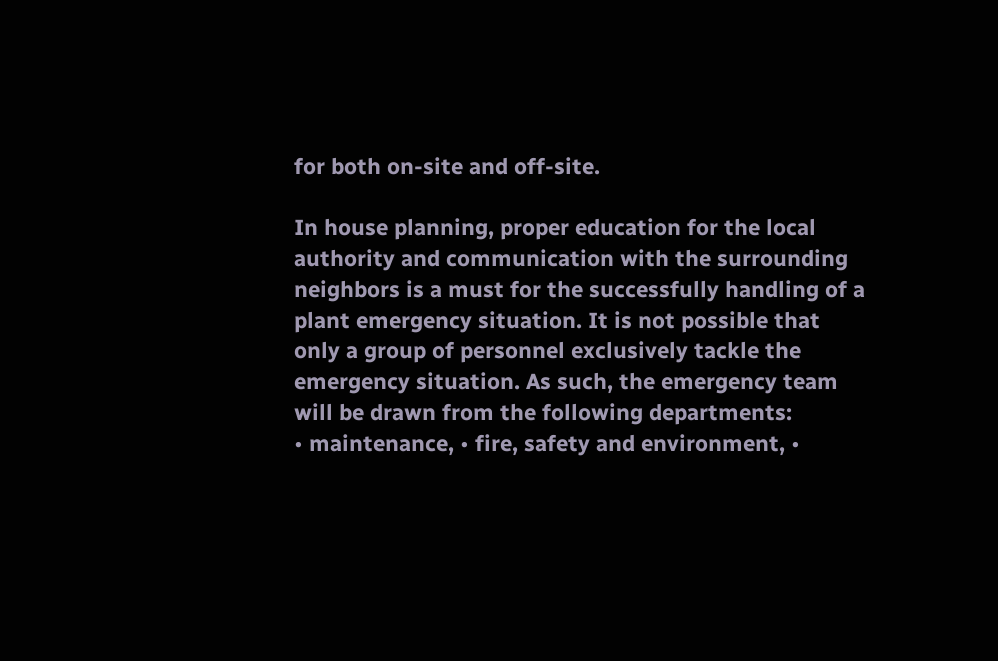for both on-site and off-site.

In house planning, proper education for the local authority and communication with the surrounding neighbors is a must for the successfully handling of a plant emergency situation. It is not possible that only a group of personnel exclusively tackle the emergency situation. As such, the emergency team will be drawn from the following departments:
• maintenance, • fire, safety and environment, •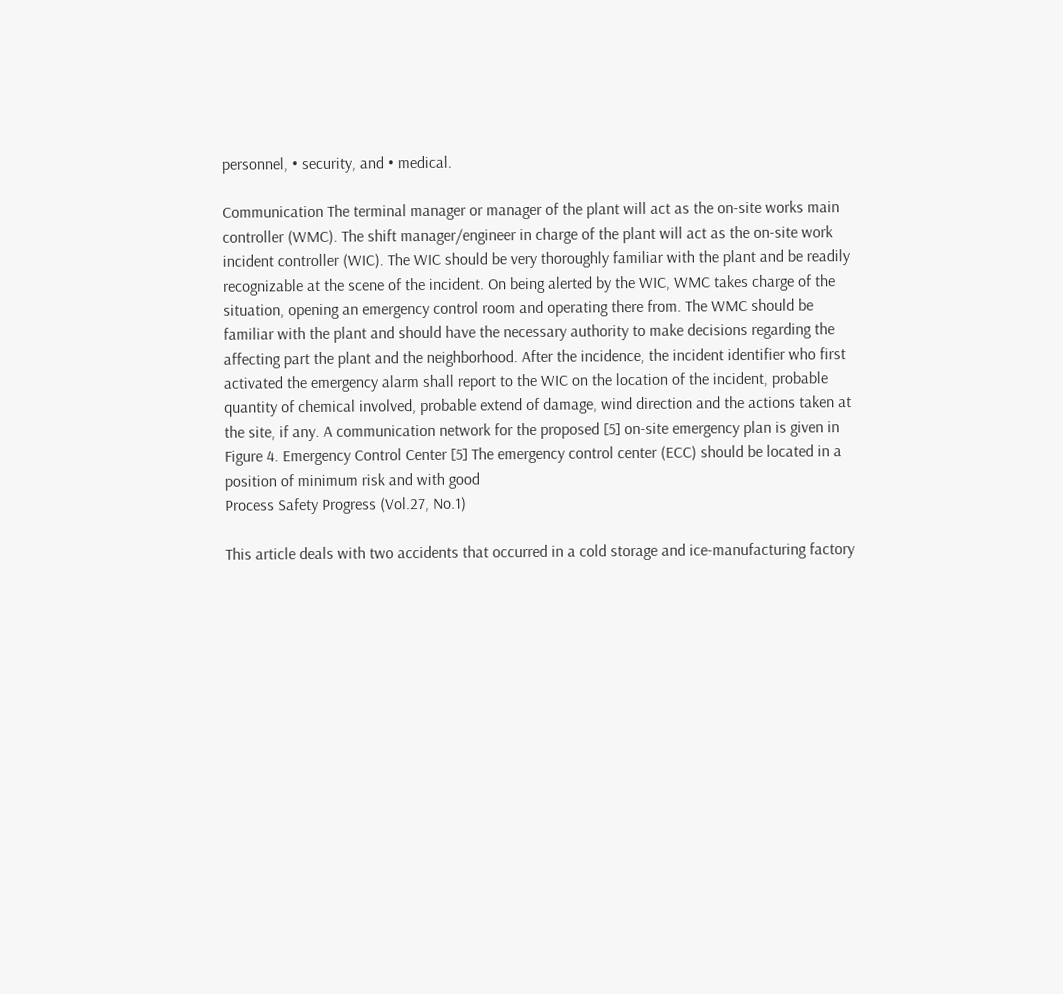personnel, • security, and • medical.

Communication The terminal manager or manager of the plant will act as the on-site works main controller (WMC). The shift manager/engineer in charge of the plant will act as the on-site work incident controller (WIC). The WIC should be very thoroughly familiar with the plant and be readily recognizable at the scene of the incident. On being alerted by the WIC, WMC takes charge of the situation, opening an emergency control room and operating there from. The WMC should be familiar with the plant and should have the necessary authority to make decisions regarding the affecting part the plant and the neighborhood. After the incidence, the incident identifier who first activated the emergency alarm shall report to the WIC on the location of the incident, probable quantity of chemical involved, probable extend of damage, wind direction and the actions taken at the site, if any. A communication network for the proposed [5] on-site emergency plan is given in Figure 4. Emergency Control Center [5] The emergency control center (ECC) should be located in a position of minimum risk and with good
Process Safety Progress (Vol.27, No.1)

This article deals with two accidents that occurred in a cold storage and ice-manufacturing factory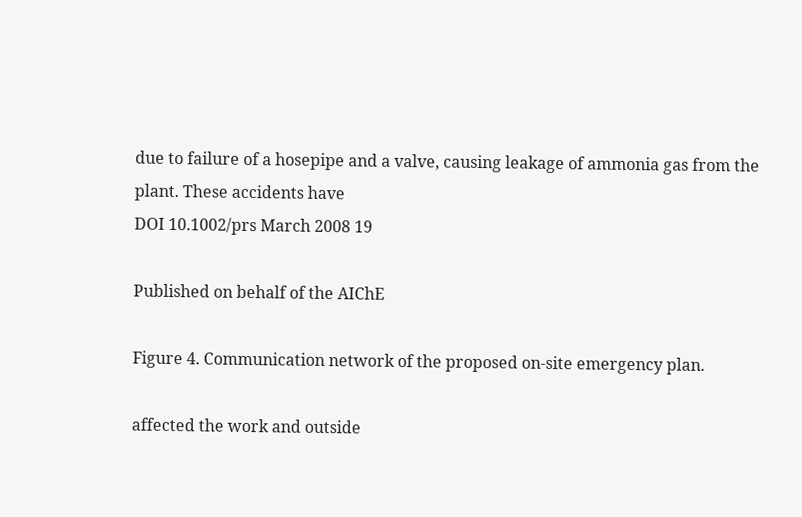due to failure of a hosepipe and a valve, causing leakage of ammonia gas from the plant. These accidents have
DOI 10.1002/prs March 2008 19

Published on behalf of the AIChE

Figure 4. Communication network of the proposed on-site emergency plan.

affected the work and outside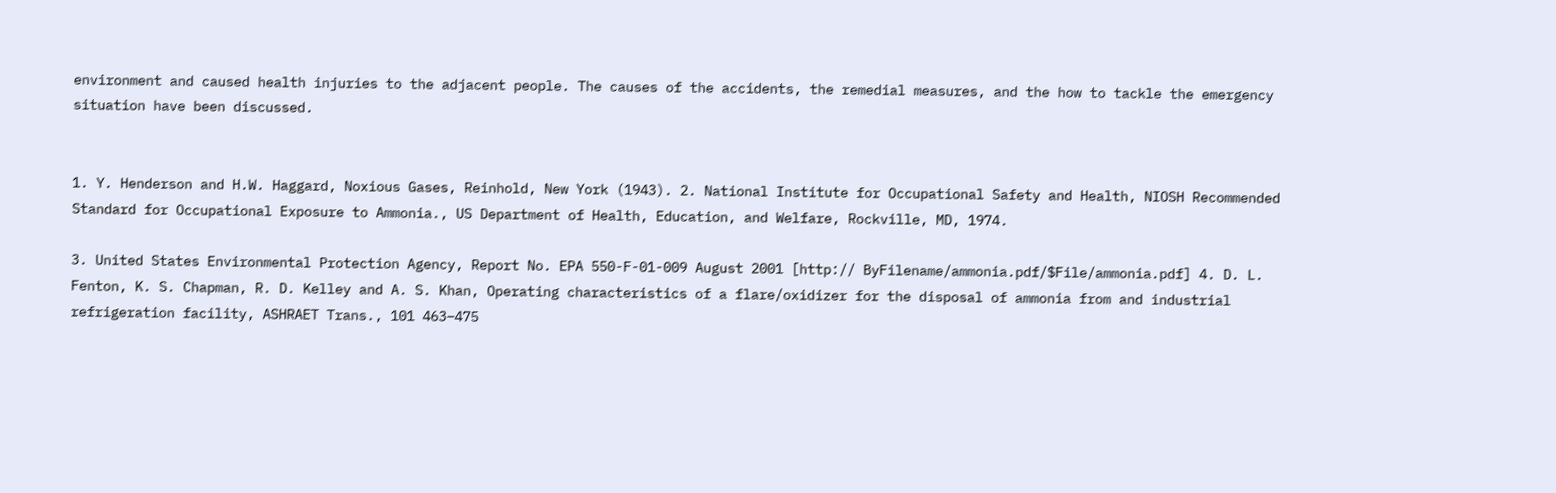environment and caused health injuries to the adjacent people. The causes of the accidents, the remedial measures, and the how to tackle the emergency situation have been discussed.


1. Y. Henderson and H.W. Haggard, Noxious Gases, Reinhold, New York (1943). 2. National Institute for Occupational Safety and Health, NIOSH Recommended Standard for Occupational Exposure to Ammonia., US Department of Health, Education, and Welfare, Rockville, MD, 1974.

3. United States Environmental Protection Agency, Report No. EPA 550-F-01-009 August 2001 [http:// ByFilename/ammonia.pdf/$File/ammonia.pdf] 4. D. L. Fenton, K. S. Chapman, R. D. Kelley and A. S. Khan, Operating characteristics of a flare/oxidizer for the disposal of ammonia from and industrial refrigeration facility, ASHRAET Trans., 101 463–475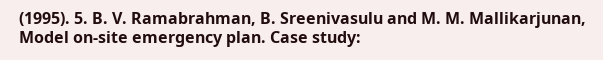(1995). 5. B. V. Ramabrahman, B. Sreenivasulu and M. M. Mallikarjunan, Model on-site emergency plan. Case study: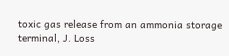toxic gas release from an ammonia storage terminal, J. Loss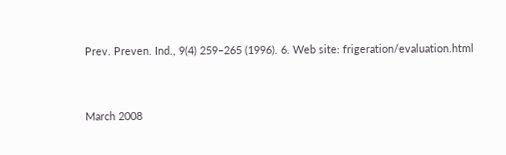Prev. Preven. Ind., 9(4) 259–265 (1996). 6. Web site: frigeration/evaluation.html


March 2008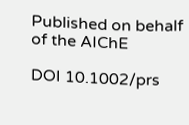Published on behalf of the AIChE

DOI 10.1002/prs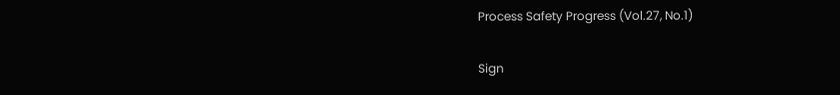Process Safety Progress (Vol.27, No.1)

Sign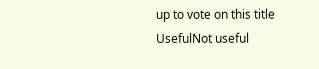up to vote on this title
UsefulNot useful